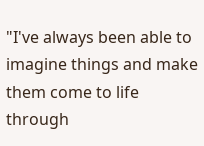"I've always been able to imagine things and make them come to life through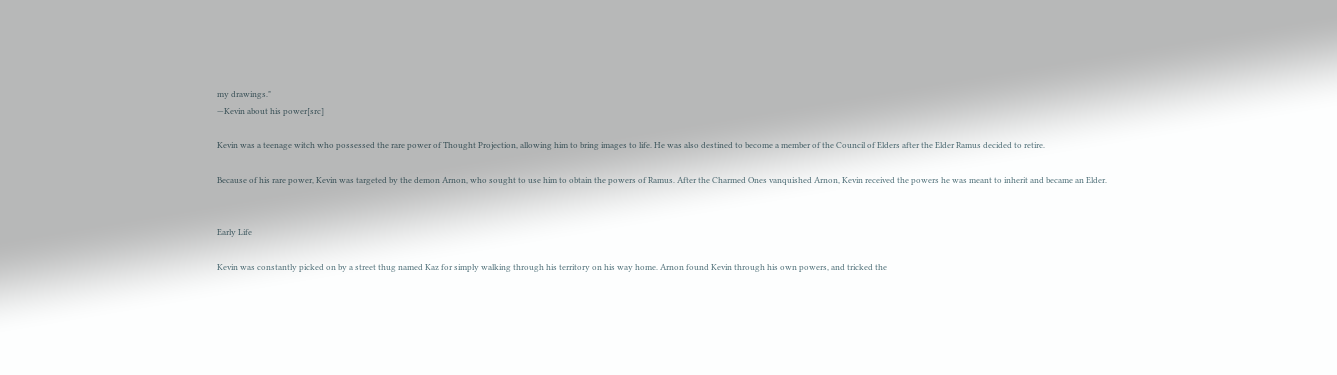my drawings."
—Kevin about his power[src]

Kevin was a teenage witch who possessed the rare power of Thought Projection, allowing him to bring images to life. He was also destined to become a member of the Council of Elders after the Elder Ramus decided to retire.

Because of his rare power, Kevin was targeted by the demon Arnon, who sought to use him to obtain the powers of Ramus. After the Charmed Ones vanquished Arnon, Kevin received the powers he was meant to inherit and became an Elder.


Early Life

Kevin was constantly picked on by a street thug named Kaz for simply walking through his territory on his way home. Arnon found Kevin through his own powers, and tricked the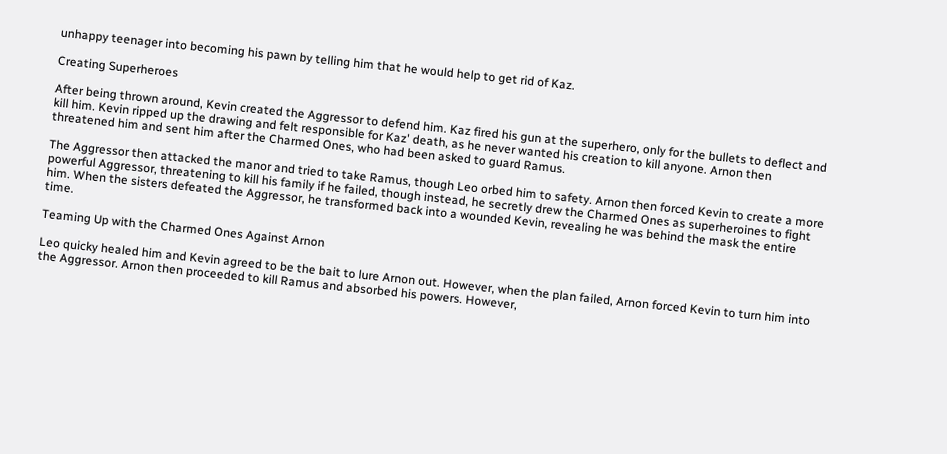unhappy teenager into becoming his pawn by telling him that he would help to get rid of Kaz.

Creating Superheroes

After being thrown around, Kevin created the Aggressor to defend him. Kaz fired his gun at the superhero, only for the bullets to deflect and kill him. Kevin ripped up the drawing and felt responsible for Kaz' death, as he never wanted his creation to kill anyone. Arnon then threatened him and sent him after the Charmed Ones, who had been asked to guard Ramus.

The Aggressor then attacked the manor and tried to take Ramus, though Leo orbed him to safety. Arnon then forced Kevin to create a more powerful Aggressor, threatening to kill his family if he failed, though instead, he secretly drew the Charmed Ones as superheroines to fight him. When the sisters defeated the Aggressor, he transformed back into a wounded Kevin, revealing he was behind the mask the entire time.

Teaming Up with the Charmed Ones Against Arnon

Leo quicky healed him and Kevin agreed to be the bait to lure Arnon out. However, when the plan failed, Arnon forced Kevin to turn him into the Aggressor. Arnon then proceeded to kill Ramus and absorbed his powers. However,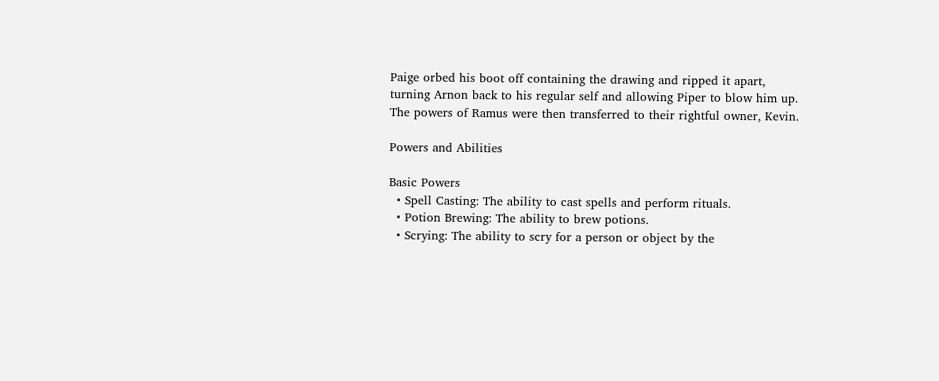Paige orbed his boot off containing the drawing and ripped it apart, turning Arnon back to his regular self and allowing Piper to blow him up. The powers of Ramus were then transferred to their rightful owner, Kevin.

Powers and Abilities

Basic Powers
  • Spell Casting: The ability to cast spells and perform rituals.
  • Potion Brewing: The ability to brew potions.
  • Scrying: The ability to scry for a person or object by the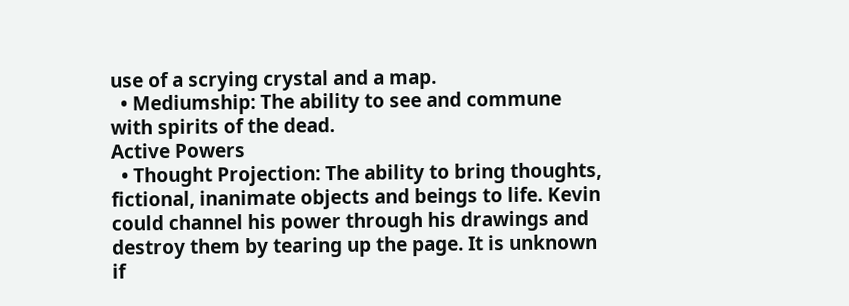use of a scrying crystal and a map.
  • Mediumship: The ability to see and commune with spirits of the dead.
Active Powers
  • Thought Projection: The ability to bring thoughts, fictional, inanimate objects and beings to life. Kevin could channel his power through his drawings and destroy them by tearing up the page. It is unknown if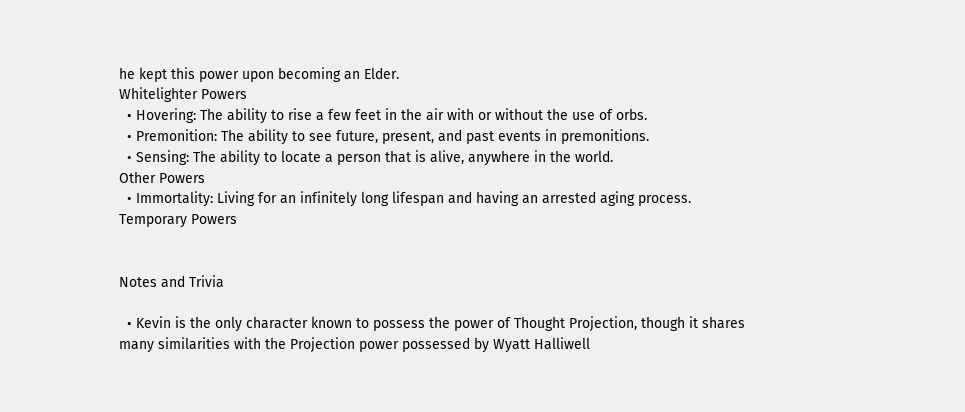he kept this power upon becoming an Elder.
Whitelighter Powers
  • Hovering: The ability to rise a few feet in the air with or without the use of orbs.
  • Premonition: The ability to see future, present, and past events in premonitions.
  • Sensing: The ability to locate a person that is alive, anywhere in the world.
Other Powers
  • Immortality: Living for an infinitely long lifespan and having an arrested aging process.
Temporary Powers


Notes and Trivia

  • Kevin is the only character known to possess the power of Thought Projection, though it shares many similarities with the Projection power possessed by Wyatt Halliwell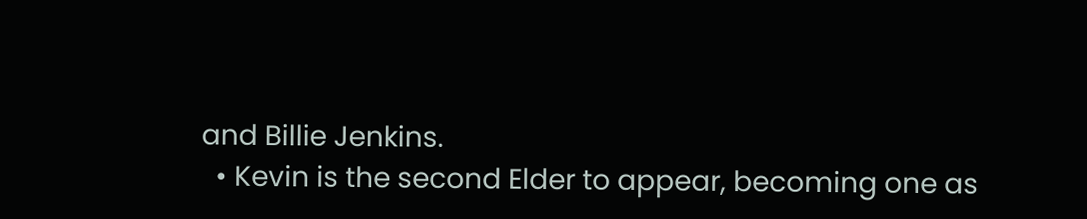and Billie Jenkins.
  • Kevin is the second Elder to appear, becoming one as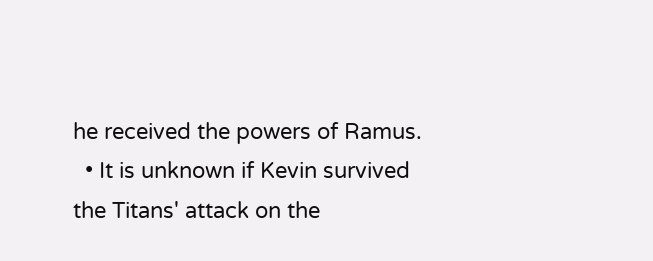he received the powers of Ramus.
  • It is unknown if Kevin survived the Titans' attack on the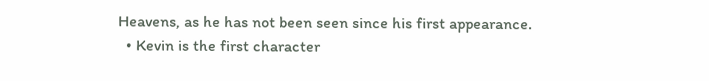Heavens, as he has not been seen since his first appearance.
  • Kevin is the first character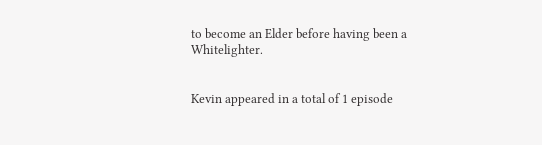to become an Elder before having been a Whitelighter.


Kevin appeared in a total of 1 episode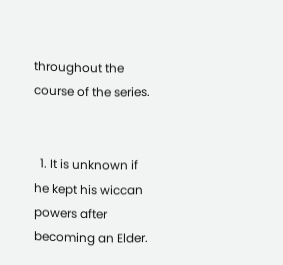throughout the course of the series.


  1. It is unknown if he kept his wiccan powers after becoming an Elder.